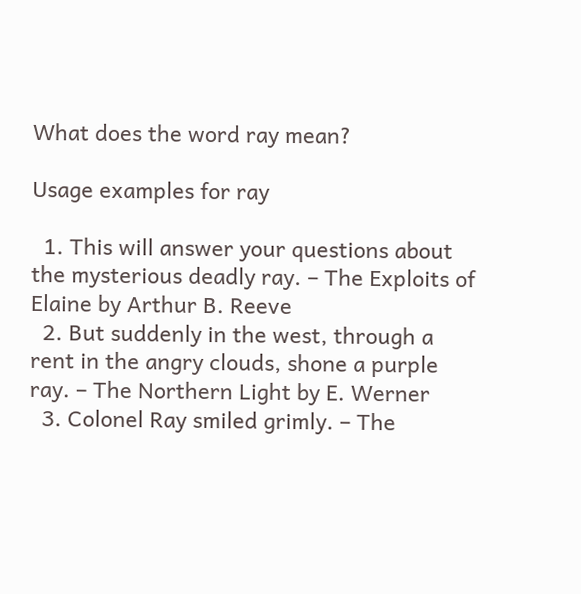What does the word ray mean?

Usage examples for ray

  1. This will answer your questions about the mysterious deadly ray. – The Exploits of Elaine by Arthur B. Reeve
  2. But suddenly in the west, through a rent in the angry clouds, shone a purple ray. – The Northern Light by E. Werner
  3. Colonel Ray smiled grimly. – The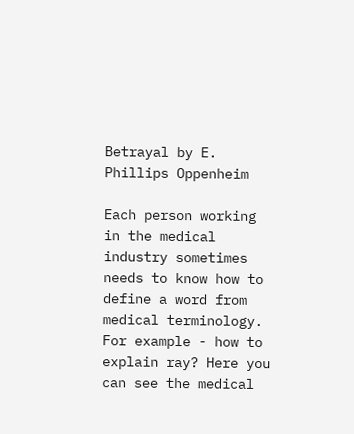Betrayal by E. Phillips Oppenheim

Each person working in the medical industry sometimes needs to know how to define a word from medical terminology. For example - how to explain ray? Here you can see the medical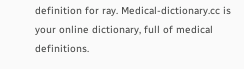definition for ray. Medical-dictionary.cc is your online dictionary, full of medical definitions.